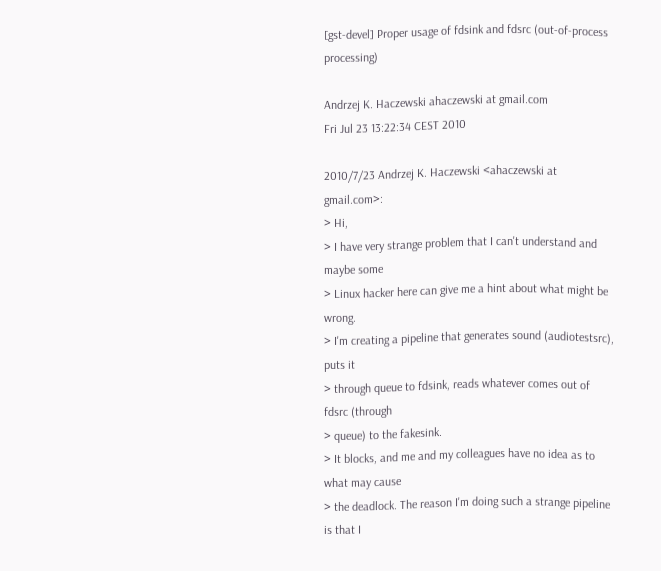[gst-devel] Proper usage of fdsink and fdsrc (out-of-process processing)

Andrzej K. Haczewski ahaczewski at gmail.com
Fri Jul 23 13:22:34 CEST 2010

2010/7/23 Andrzej K. Haczewski <ahaczewski at gmail.com>:
> Hi,
> I have very strange problem that I can't understand and maybe some
> Linux hacker here can give me a hint about what might be wrong.
> I'm creating a pipeline that generates sound (audiotestsrc), puts it
> through queue to fdsink, reads whatever comes out of fdsrc (through
> queue) to the fakesink.
> It blocks, and me and my colleagues have no idea as to what may cause
> the deadlock. The reason I'm doing such a strange pipeline is that I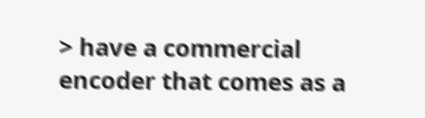> have a commercial encoder that comes as a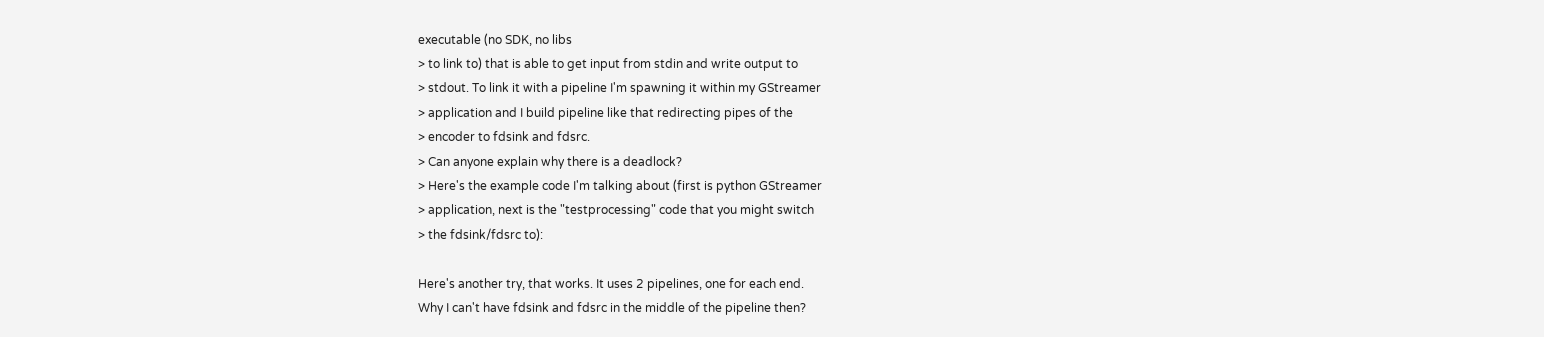executable (no SDK, no libs
> to link to) that is able to get input from stdin and write output to
> stdout. To link it with a pipeline I'm spawning it within my GStreamer
> application and I build pipeline like that redirecting pipes of the
> encoder to fdsink and fdsrc.
> Can anyone explain why there is a deadlock?
> Here's the example code I'm talking about (first is python GStreamer
> application, next is the "testprocessing" code that you might switch
> the fdsink/fdsrc to):

Here's another try, that works. It uses 2 pipelines, one for each end.
Why I can't have fdsink and fdsrc in the middle of the pipeline then?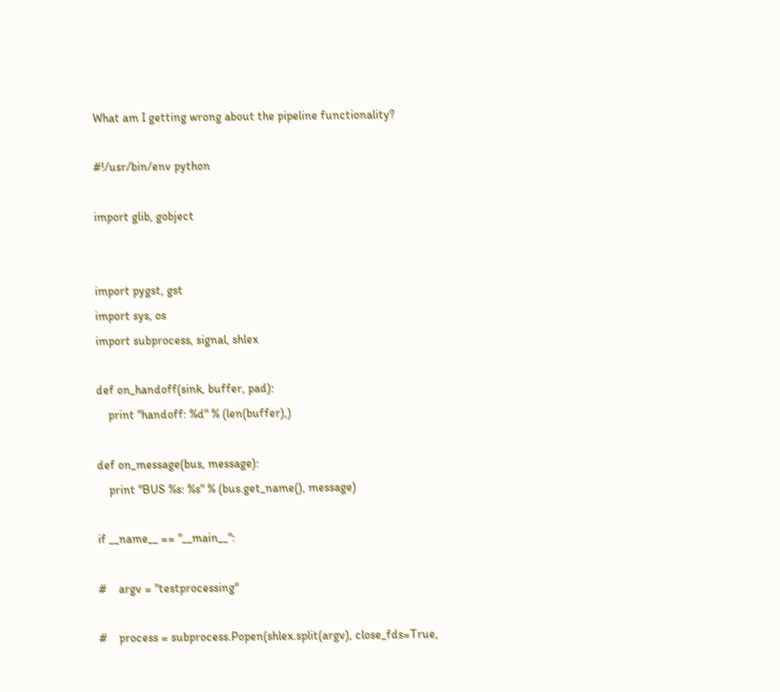What am I getting wrong about the pipeline functionality?

#!/usr/bin/env python

import glib, gobject


import pygst, gst
import sys, os
import subprocess, signal, shlex

def on_handoff(sink, buffer, pad):
    print "handoff: %d" % (len(buffer),)

def on_message(bus, message):
    print "BUS %s: %s" % (bus.get_name(), message)

if __name__ == "__main__":

#    argv = "testprocessing"

#    process = subprocess.Popen(shlex.split(argv), close_fds=True,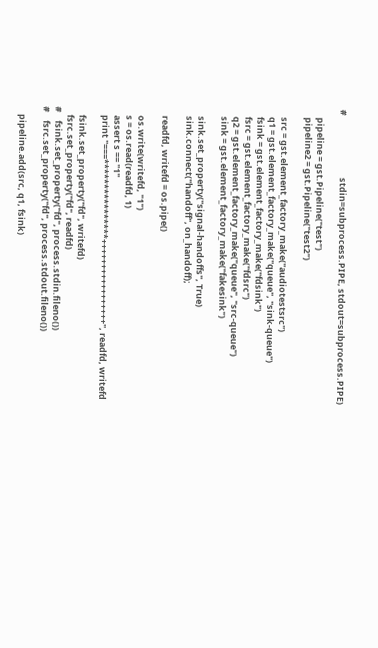#                               stdin=subprocess.PIPE, stdout=subprocess.PIPE)

    pipeline = gst.Pipeline("test")
    pipeline2 = gst.Pipeline("test2")

    src = gst.element_factory_make("audiotestsrc")
    q1 = gst.element_factory_make("queue", "sink-queue")
    fsink = gst.element_factory_make("fdsink")
    fsrc = gst.element_factory_make("fdsrc")
    q2 = gst.element_factory_make("queue", "src-queue")
    sink = gst.element_factory_make("fakesink")

    sink.set_property("signal-handoffs", True)
    sink.connect("handoff", on_handoff);

    readfd, writefd = os.pipe()

    os.write(writefd, "1")
    s = os.read(readfd, 1)
    assert s == "1"
    print "===****************+++++++++++++++++", readfd, writefd

    fsink.set_property("fd", writefd)
    fsrc.set_property("fd", readfd)
#    fsink.set_property("fd", process.stdin.fileno())
#    fsrc.set_property("fd", process.stdout.fileno())

    pipeline.add(src, q1, fsink)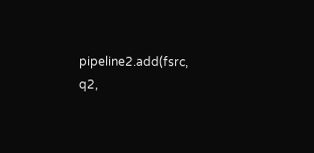pipeline2.add(fsrc, q2,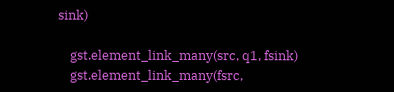sink)

    gst.element_link_many(src, q1, fsink)
    gst.element_link_many(fsrc,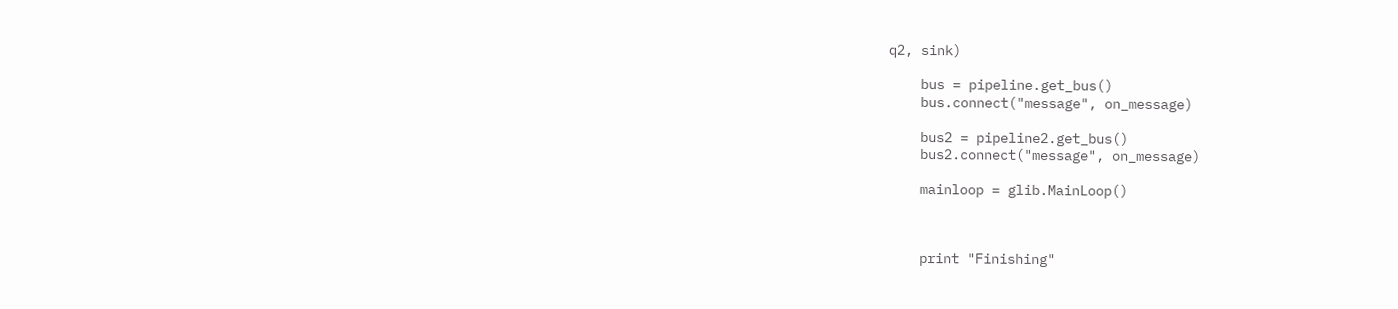q2, sink)

    bus = pipeline.get_bus()
    bus.connect("message", on_message)

    bus2 = pipeline2.get_bus()
    bus2.connect("message", on_message)

    mainloop = glib.MainLoop()



    print "Finishing"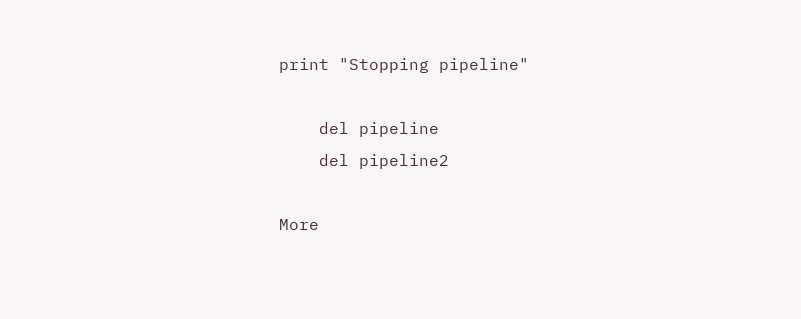print "Stopping pipeline"

    del pipeline
    del pipeline2

More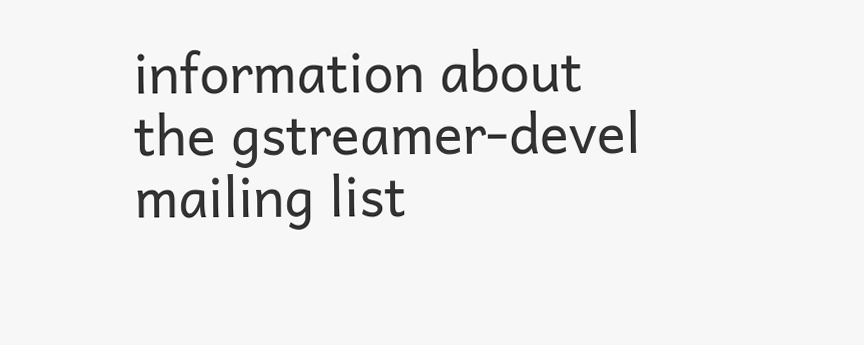information about the gstreamer-devel mailing list